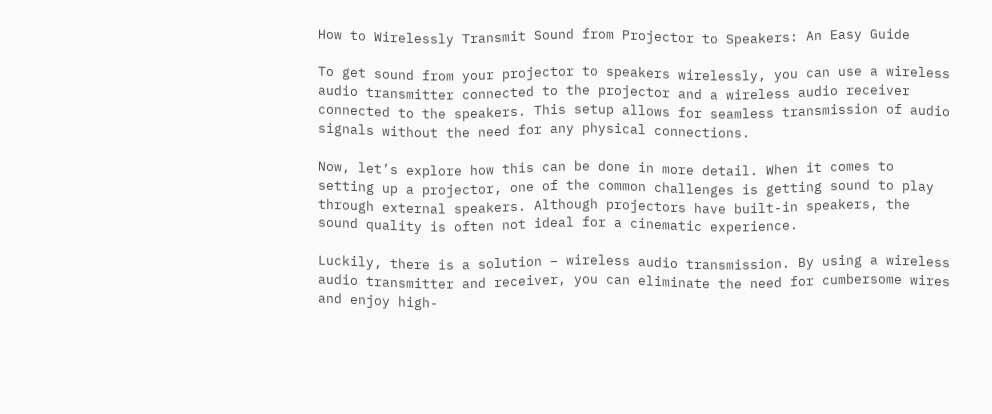How to Wirelessly Transmit Sound from Projector to Speakers: An Easy Guide

To get sound from your projector to speakers wirelessly, you can use a wireless audio transmitter connected to the projector and a wireless audio receiver connected to the speakers. This setup allows for seamless transmission of audio signals without the need for any physical connections.

Now, let’s explore how this can be done in more detail. When it comes to setting up a projector, one of the common challenges is getting sound to play through external speakers. Although projectors have built-in speakers, the sound quality is often not ideal for a cinematic experience.

Luckily, there is a solution – wireless audio transmission. By using a wireless audio transmitter and receiver, you can eliminate the need for cumbersome wires and enjoy high-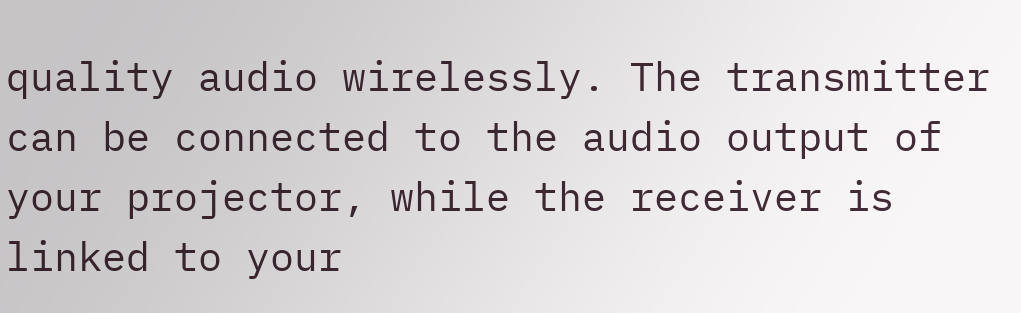quality audio wirelessly. The transmitter can be connected to the audio output of your projector, while the receiver is linked to your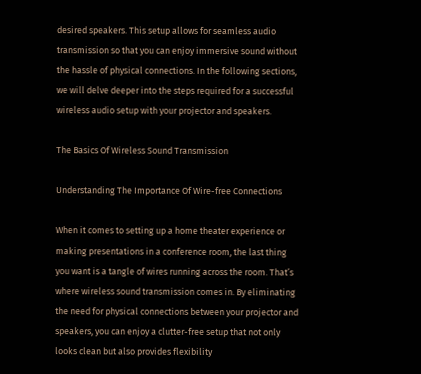desired speakers. This setup allows for seamless audio transmission so that you can enjoy immersive sound without the hassle of physical connections. In the following sections, we will delve deeper into the steps required for a successful wireless audio setup with your projector and speakers.

The Basics Of Wireless Sound Transmission

Understanding The Importance Of Wire-free Connections

When it comes to setting up a home theater experience or making presentations in a conference room, the last thing you want is a tangle of wires running across the room. That’s where wireless sound transmission comes in. By eliminating the need for physical connections between your projector and speakers, you can enjoy a clutter-free setup that not only looks clean but also provides flexibility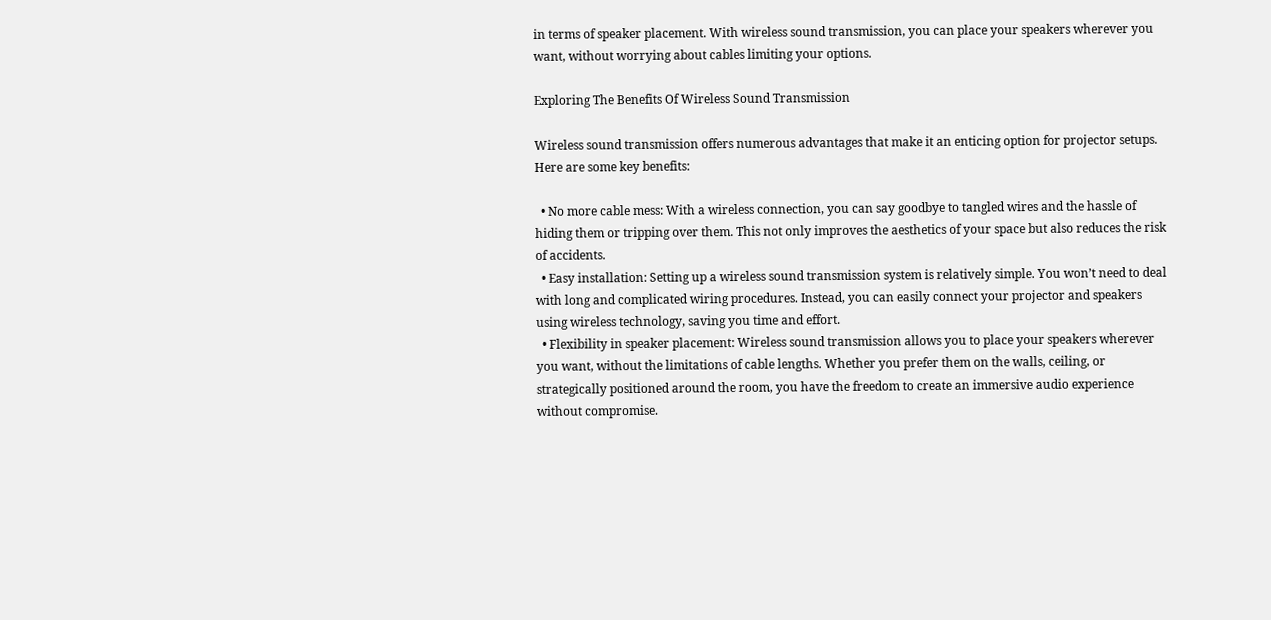in terms of speaker placement. With wireless sound transmission, you can place your speakers wherever you want, without worrying about cables limiting your options.

Exploring The Benefits Of Wireless Sound Transmission

Wireless sound transmission offers numerous advantages that make it an enticing option for projector setups. Here are some key benefits:

  • No more cable mess: With a wireless connection, you can say goodbye to tangled wires and the hassle of hiding them or tripping over them. This not only improves the aesthetics of your space but also reduces the risk of accidents.
  • Easy installation: Setting up a wireless sound transmission system is relatively simple. You won’t need to deal with long and complicated wiring procedures. Instead, you can easily connect your projector and speakers using wireless technology, saving you time and effort.
  • Flexibility in speaker placement: Wireless sound transmission allows you to place your speakers wherever you want, without the limitations of cable lengths. Whether you prefer them on the walls, ceiling, or strategically positioned around the room, you have the freedom to create an immersive audio experience without compromise.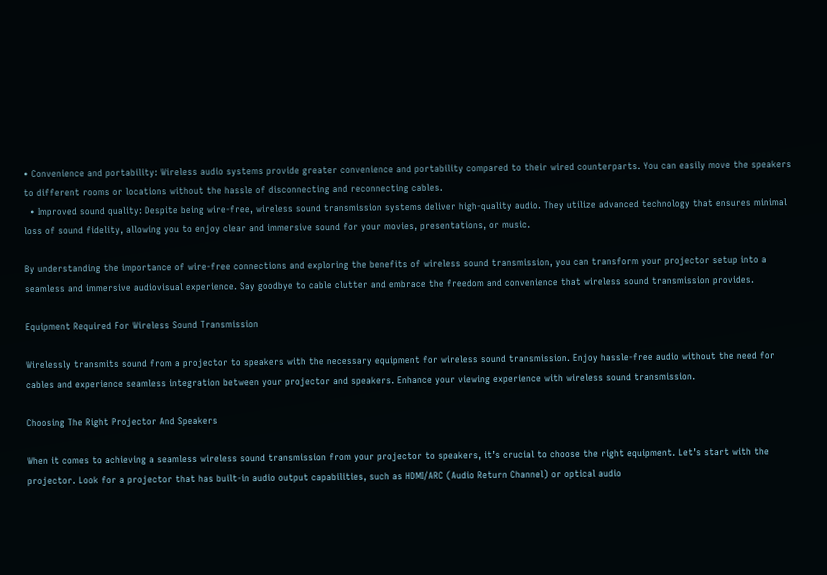• Convenience and portability: Wireless audio systems provide greater convenience and portability compared to their wired counterparts. You can easily move the speakers to different rooms or locations without the hassle of disconnecting and reconnecting cables.
  • Improved sound quality: Despite being wire-free, wireless sound transmission systems deliver high-quality audio. They utilize advanced technology that ensures minimal loss of sound fidelity, allowing you to enjoy clear and immersive sound for your movies, presentations, or music.

By understanding the importance of wire-free connections and exploring the benefits of wireless sound transmission, you can transform your projector setup into a seamless and immersive audiovisual experience. Say goodbye to cable clutter and embrace the freedom and convenience that wireless sound transmission provides.

Equipment Required For Wireless Sound Transmission

Wirelessly transmits sound from a projector to speakers with the necessary equipment for wireless sound transmission. Enjoy hassle-free audio without the need for cables and experience seamless integration between your projector and speakers. Enhance your viewing experience with wireless sound transmission.

Choosing The Right Projector And Speakers

When it comes to achieving a seamless wireless sound transmission from your projector to speakers, it’s crucial to choose the right equipment. Let’s start with the projector. Look for a projector that has built-in audio output capabilities, such as HDMI/ARC (Audio Return Channel) or optical audio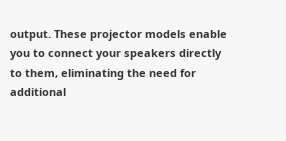output. These projector models enable you to connect your speakers directly to them, eliminating the need for additional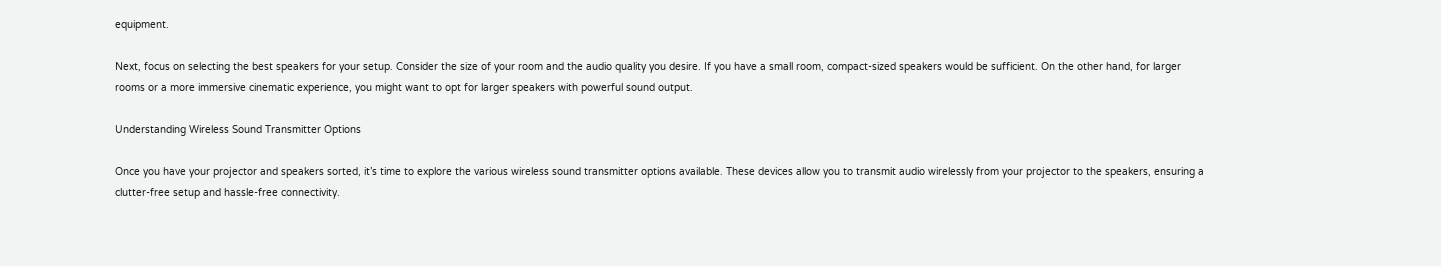equipment.

Next, focus on selecting the best speakers for your setup. Consider the size of your room and the audio quality you desire. If you have a small room, compact-sized speakers would be sufficient. On the other hand, for larger rooms or a more immersive cinematic experience, you might want to opt for larger speakers with powerful sound output.

Understanding Wireless Sound Transmitter Options

Once you have your projector and speakers sorted, it’s time to explore the various wireless sound transmitter options available. These devices allow you to transmit audio wirelessly from your projector to the speakers, ensuring a clutter-free setup and hassle-free connectivity.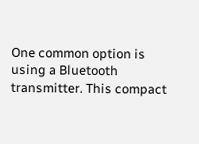One common option is using a Bluetooth transmitter. This compact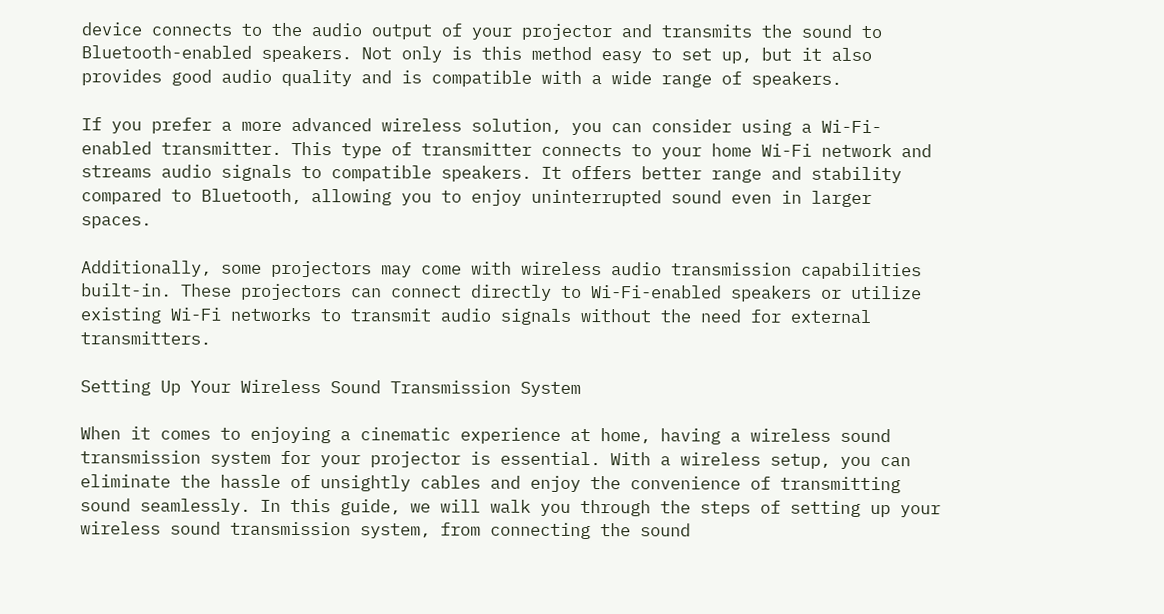device connects to the audio output of your projector and transmits the sound to Bluetooth-enabled speakers. Not only is this method easy to set up, but it also provides good audio quality and is compatible with a wide range of speakers.

If you prefer a more advanced wireless solution, you can consider using a Wi-Fi-enabled transmitter. This type of transmitter connects to your home Wi-Fi network and streams audio signals to compatible speakers. It offers better range and stability compared to Bluetooth, allowing you to enjoy uninterrupted sound even in larger spaces.

Additionally, some projectors may come with wireless audio transmission capabilities built-in. These projectors can connect directly to Wi-Fi-enabled speakers or utilize existing Wi-Fi networks to transmit audio signals without the need for external transmitters.

Setting Up Your Wireless Sound Transmission System

When it comes to enjoying a cinematic experience at home, having a wireless sound transmission system for your projector is essential. With a wireless setup, you can eliminate the hassle of unsightly cables and enjoy the convenience of transmitting sound seamlessly. In this guide, we will walk you through the steps of setting up your wireless sound transmission system, from connecting the sound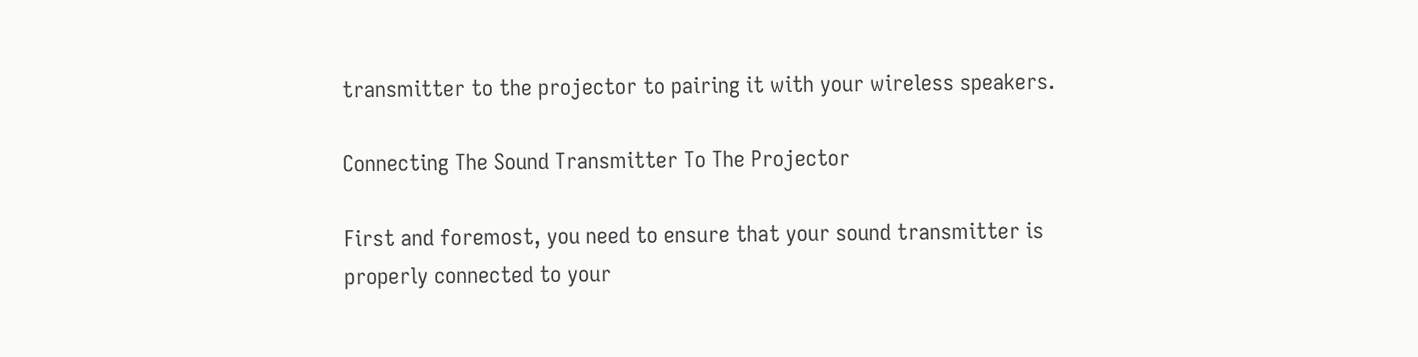transmitter to the projector to pairing it with your wireless speakers.

Connecting The Sound Transmitter To The Projector

First and foremost, you need to ensure that your sound transmitter is properly connected to your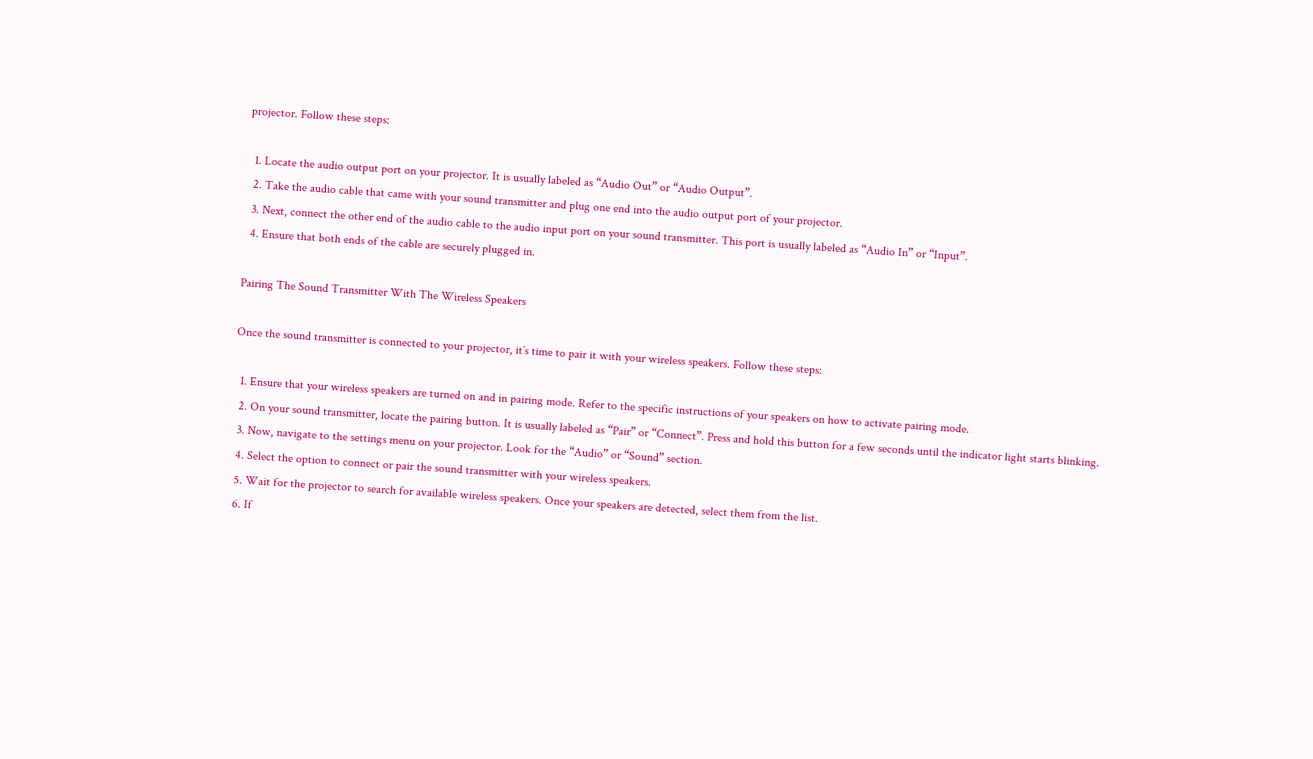projector. Follow these steps:

  1. Locate the audio output port on your projector. It is usually labeled as “Audio Out” or “Audio Output”.
  2. Take the audio cable that came with your sound transmitter and plug one end into the audio output port of your projector.
  3. Next, connect the other end of the audio cable to the audio input port on your sound transmitter. This port is usually labeled as “Audio In” or “Input”.
  4. Ensure that both ends of the cable are securely plugged in.

Pairing The Sound Transmitter With The Wireless Speakers

Once the sound transmitter is connected to your projector, it’s time to pair it with your wireless speakers. Follow these steps:

  1. Ensure that your wireless speakers are turned on and in pairing mode. Refer to the specific instructions of your speakers on how to activate pairing mode.
  2. On your sound transmitter, locate the pairing button. It is usually labeled as “Pair” or “Connect”. Press and hold this button for a few seconds until the indicator light starts blinking.
  3. Now, navigate to the settings menu on your projector. Look for the “Audio” or “Sound” section.
  4. Select the option to connect or pair the sound transmitter with your wireless speakers.
  5. Wait for the projector to search for available wireless speakers. Once your speakers are detected, select them from the list.
  6. If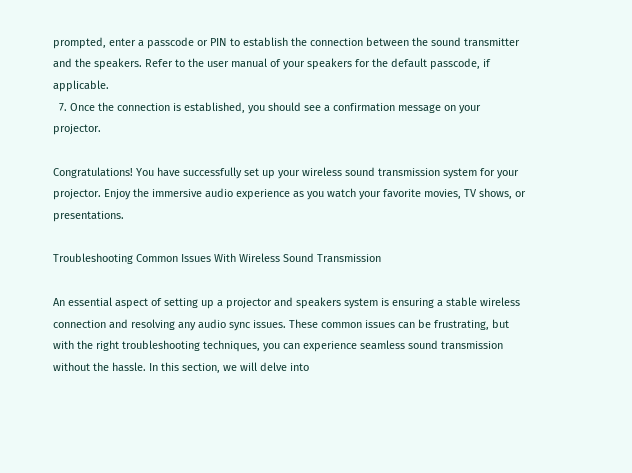prompted, enter a passcode or PIN to establish the connection between the sound transmitter and the speakers. Refer to the user manual of your speakers for the default passcode, if applicable.
  7. Once the connection is established, you should see a confirmation message on your projector.

Congratulations! You have successfully set up your wireless sound transmission system for your projector. Enjoy the immersive audio experience as you watch your favorite movies, TV shows, or presentations.

Troubleshooting Common Issues With Wireless Sound Transmission

An essential aspect of setting up a projector and speakers system is ensuring a stable wireless connection and resolving any audio sync issues. These common issues can be frustrating, but with the right troubleshooting techniques, you can experience seamless sound transmission without the hassle. In this section, we will delve into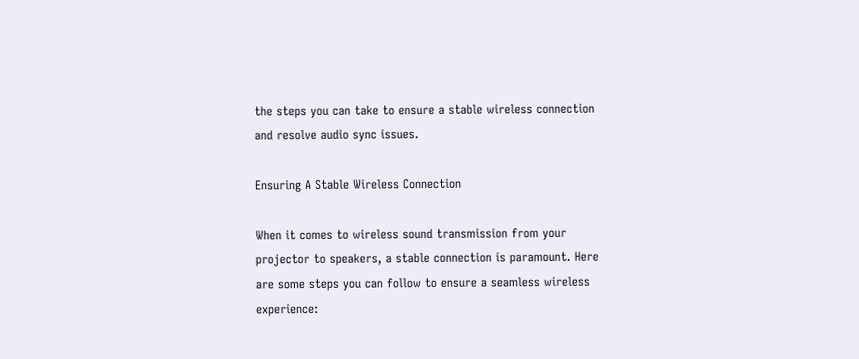the steps you can take to ensure a stable wireless connection and resolve audio sync issues.

Ensuring A Stable Wireless Connection

When it comes to wireless sound transmission from your projector to speakers, a stable connection is paramount. Here are some steps you can follow to ensure a seamless wireless experience: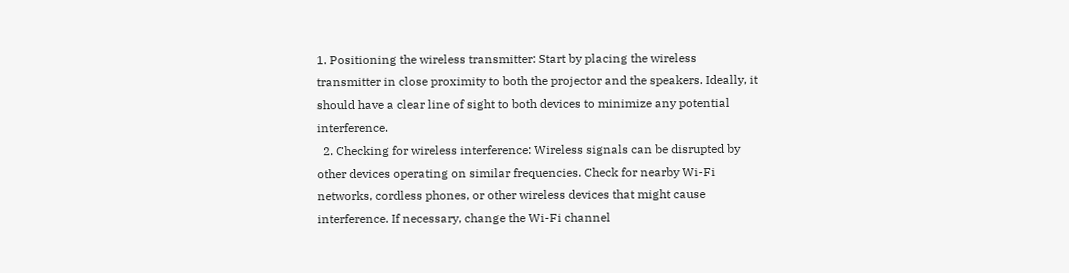1. Positioning the wireless transmitter: Start by placing the wireless transmitter in close proximity to both the projector and the speakers. Ideally, it should have a clear line of sight to both devices to minimize any potential interference.
  2. Checking for wireless interference: Wireless signals can be disrupted by other devices operating on similar frequencies. Check for nearby Wi-Fi networks, cordless phones, or other wireless devices that might cause interference. If necessary, change the Wi-Fi channel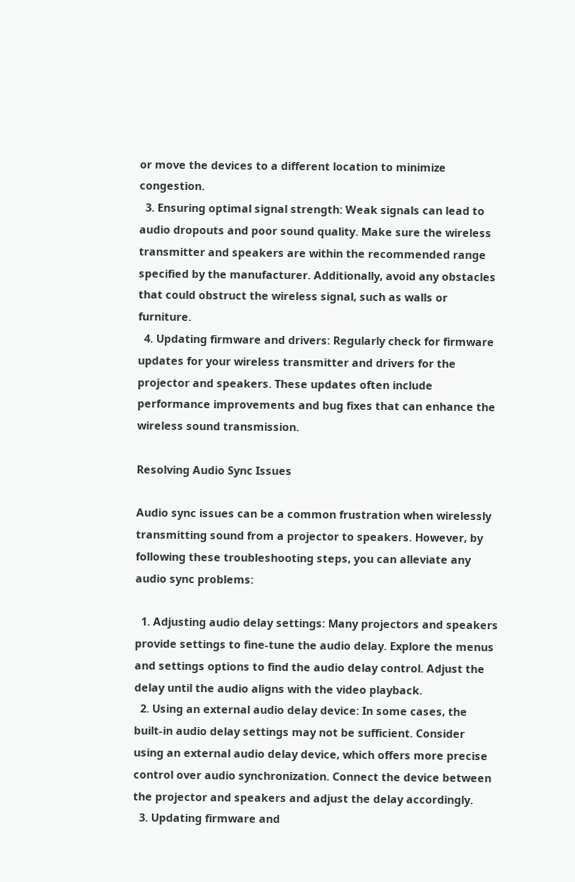or move the devices to a different location to minimize congestion.
  3. Ensuring optimal signal strength: Weak signals can lead to audio dropouts and poor sound quality. Make sure the wireless transmitter and speakers are within the recommended range specified by the manufacturer. Additionally, avoid any obstacles that could obstruct the wireless signal, such as walls or furniture.
  4. Updating firmware and drivers: Regularly check for firmware updates for your wireless transmitter and drivers for the projector and speakers. These updates often include performance improvements and bug fixes that can enhance the wireless sound transmission.

Resolving Audio Sync Issues

Audio sync issues can be a common frustration when wirelessly transmitting sound from a projector to speakers. However, by following these troubleshooting steps, you can alleviate any audio sync problems:

  1. Adjusting audio delay settings: Many projectors and speakers provide settings to fine-tune the audio delay. Explore the menus and settings options to find the audio delay control. Adjust the delay until the audio aligns with the video playback.
  2. Using an external audio delay device: In some cases, the built-in audio delay settings may not be sufficient. Consider using an external audio delay device, which offers more precise control over audio synchronization. Connect the device between the projector and speakers and adjust the delay accordingly.
  3. Updating firmware and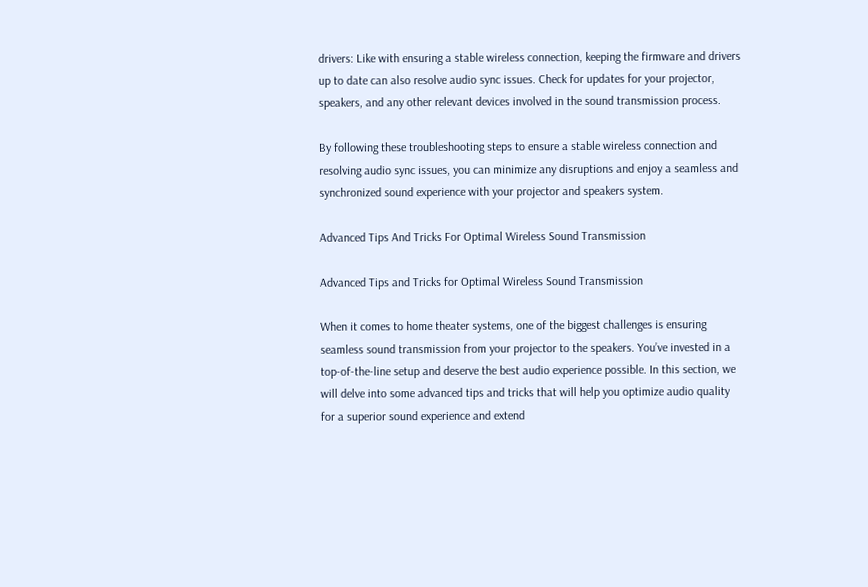drivers: Like with ensuring a stable wireless connection, keeping the firmware and drivers up to date can also resolve audio sync issues. Check for updates for your projector, speakers, and any other relevant devices involved in the sound transmission process.

By following these troubleshooting steps to ensure a stable wireless connection and resolving audio sync issues, you can minimize any disruptions and enjoy a seamless and synchronized sound experience with your projector and speakers system.

Advanced Tips And Tricks For Optimal Wireless Sound Transmission

Advanced Tips and Tricks for Optimal Wireless Sound Transmission

When it comes to home theater systems, one of the biggest challenges is ensuring seamless sound transmission from your projector to the speakers. You’ve invested in a top-of-the-line setup and deserve the best audio experience possible. In this section, we will delve into some advanced tips and tricks that will help you optimize audio quality for a superior sound experience and extend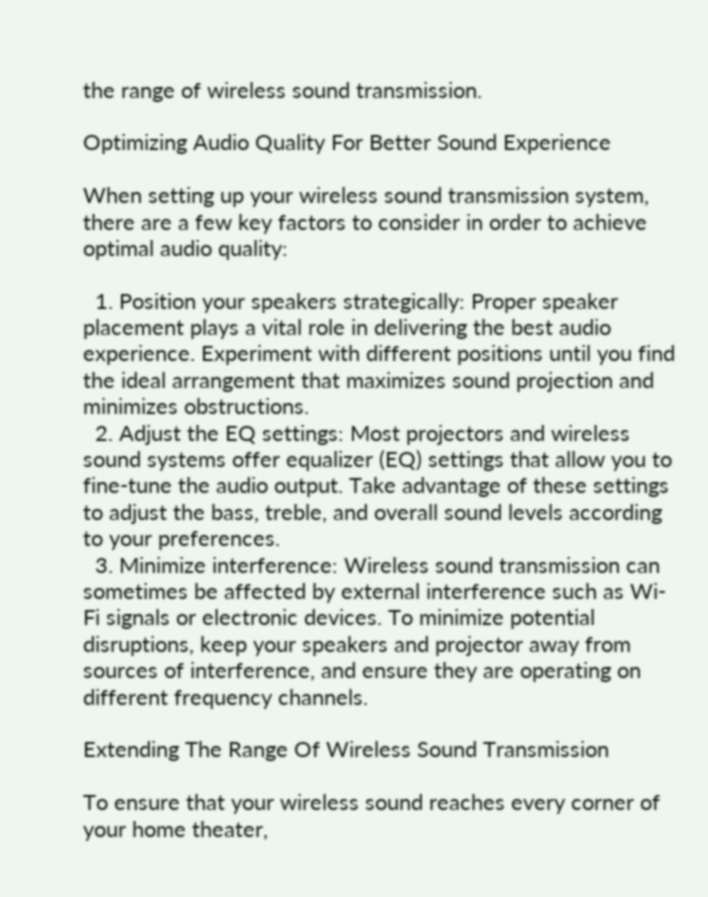the range of wireless sound transmission.

Optimizing Audio Quality For Better Sound Experience

When setting up your wireless sound transmission system, there are a few key factors to consider in order to achieve optimal audio quality:

  1. Position your speakers strategically: Proper speaker placement plays a vital role in delivering the best audio experience. Experiment with different positions until you find the ideal arrangement that maximizes sound projection and minimizes obstructions.
  2. Adjust the EQ settings: Most projectors and wireless sound systems offer equalizer (EQ) settings that allow you to fine-tune the audio output. Take advantage of these settings to adjust the bass, treble, and overall sound levels according to your preferences.
  3. Minimize interference: Wireless sound transmission can sometimes be affected by external interference such as Wi-Fi signals or electronic devices. To minimize potential disruptions, keep your speakers and projector away from sources of interference, and ensure they are operating on different frequency channels.

Extending The Range Of Wireless Sound Transmission

To ensure that your wireless sound reaches every corner of your home theater,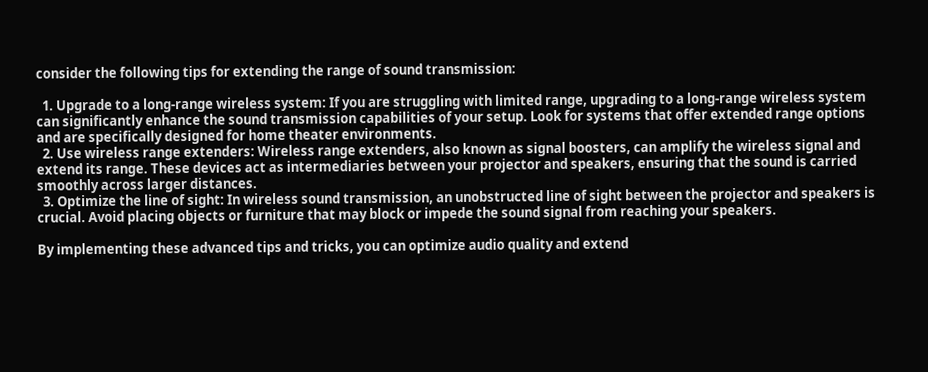consider the following tips for extending the range of sound transmission:

  1. Upgrade to a long-range wireless system: If you are struggling with limited range, upgrading to a long-range wireless system can significantly enhance the sound transmission capabilities of your setup. Look for systems that offer extended range options and are specifically designed for home theater environments.
  2. Use wireless range extenders: Wireless range extenders, also known as signal boosters, can amplify the wireless signal and extend its range. These devices act as intermediaries between your projector and speakers, ensuring that the sound is carried smoothly across larger distances.
  3. Optimize the line of sight: In wireless sound transmission, an unobstructed line of sight between the projector and speakers is crucial. Avoid placing objects or furniture that may block or impede the sound signal from reaching your speakers.

By implementing these advanced tips and tricks, you can optimize audio quality and extend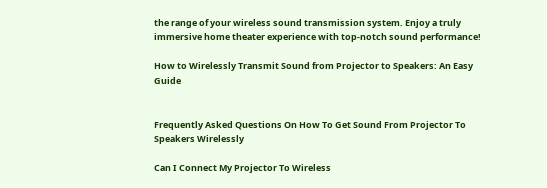the range of your wireless sound transmission system. Enjoy a truly immersive home theater experience with top-notch sound performance!

How to Wirelessly Transmit Sound from Projector to Speakers: An Easy Guide


Frequently Asked Questions On How To Get Sound From Projector To Speakers Wirelessly

Can I Connect My Projector To Wireless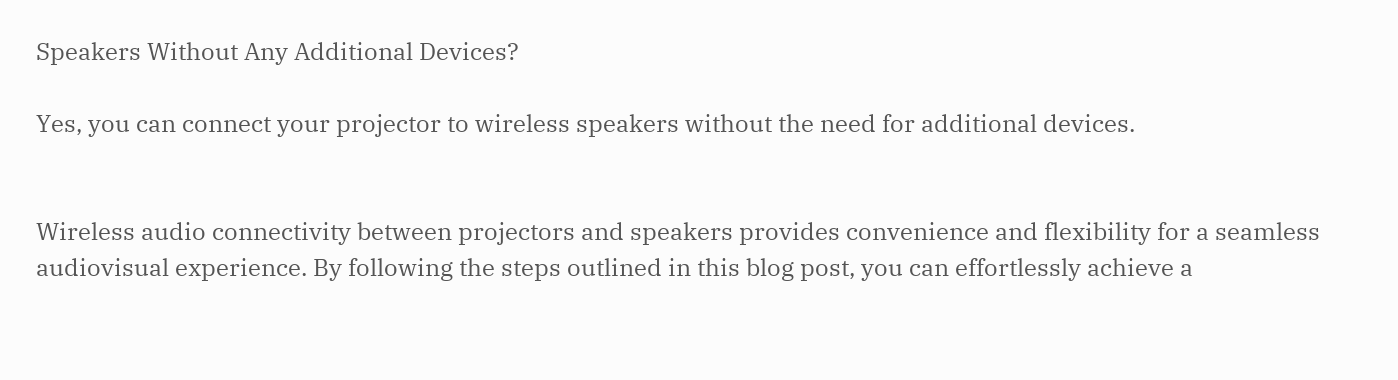Speakers Without Any Additional Devices?

Yes, you can connect your projector to wireless speakers without the need for additional devices.


Wireless audio connectivity between projectors and speakers provides convenience and flexibility for a seamless audiovisual experience. By following the steps outlined in this blog post, you can effortlessly achieve a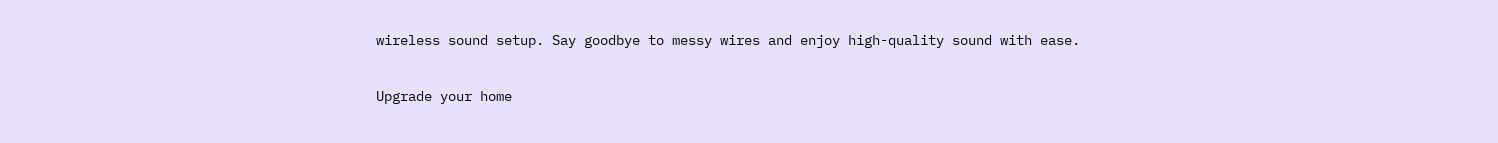wireless sound setup. Say goodbye to messy wires and enjoy high-quality sound with ease.

Upgrade your home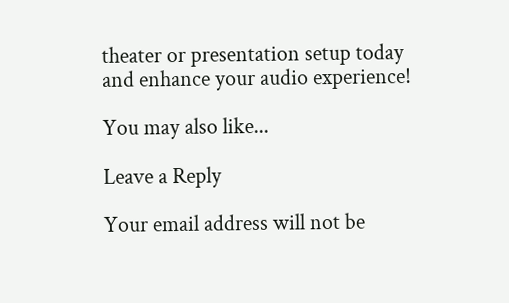theater or presentation setup today and enhance your audio experience!

You may also like...

Leave a Reply

Your email address will not be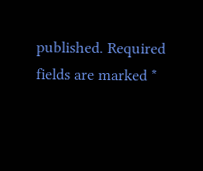published. Required fields are marked *